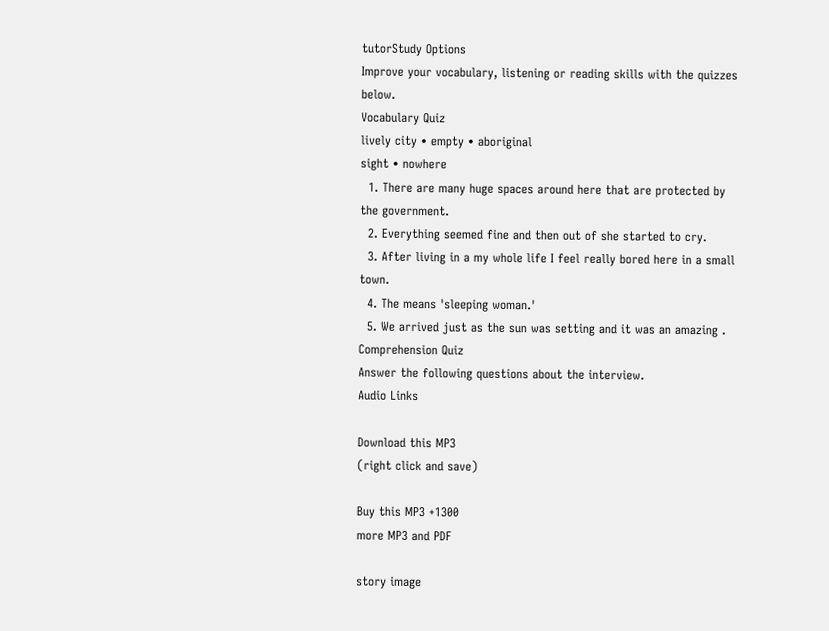tutorStudy Options
Improve your vocabulary, listening or reading skills with the quizzes below.
Vocabulary Quiz
lively city • empty • aboriginal
sight • nowhere
  1. There are many huge spaces around here that are protected by the government.
  2. Everything seemed fine and then out of she started to cry.
  3. After living in a my whole life I feel really bored here in a small town.
  4. The means 'sleeping woman.'
  5. We arrived just as the sun was setting and it was an amazing .
Comprehension Quiz
Answer the following questions about the interview.
Audio Links

Download this MP3
(right click and save)

Buy this MP3 +1300
more MP3 and PDF

story image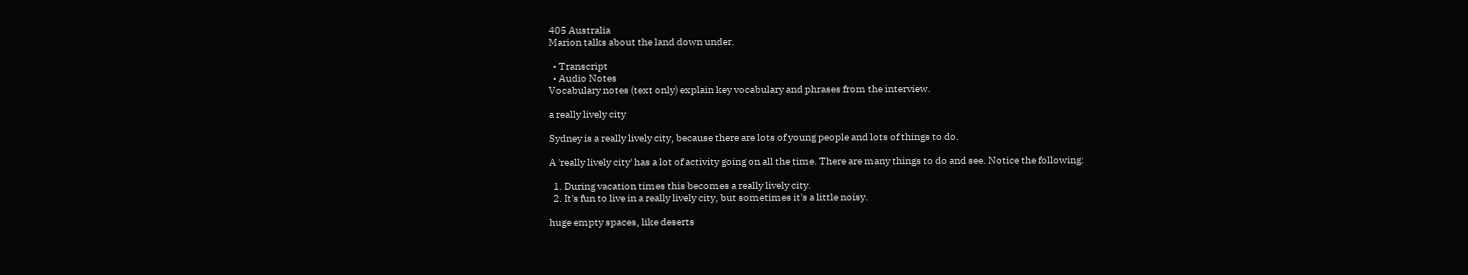405 Australia
Marion talks about the land down under.

  • Transcript
  • Audio Notes
Vocabulary notes (text only) explain key vocabulary and phrases from the interview.

a really lively city

Sydney is a really lively city, because there are lots of young people and lots of things to do.

A 'really lively city' has a lot of activity going on all the time. There are many things to do and see. Notice the following:

  1. During vacation times this becomes a really lively city.
  2. It's fun to live in a really lively city, but sometimes it's a little noisy.

huge empty spaces, like deserts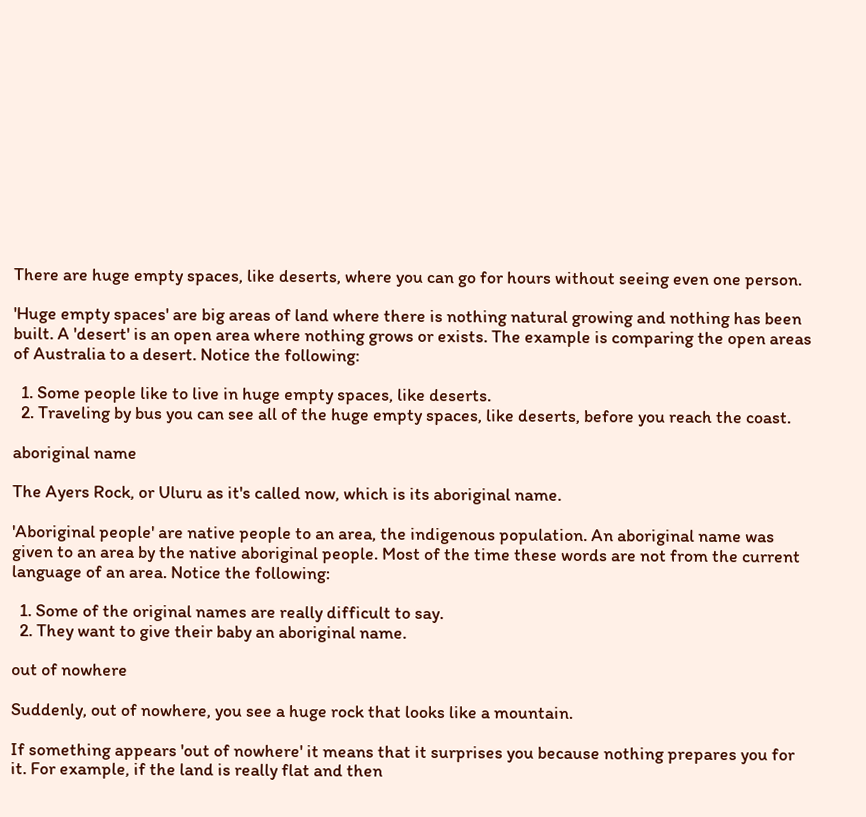There are huge empty spaces, like deserts, where you can go for hours without seeing even one person.

'Huge empty spaces' are big areas of land where there is nothing natural growing and nothing has been built. A 'desert' is an open area where nothing grows or exists. The example is comparing the open areas of Australia to a desert. Notice the following:

  1. Some people like to live in huge empty spaces, like deserts.
  2. Traveling by bus you can see all of the huge empty spaces, like deserts, before you reach the coast.

aboriginal name

The Ayers Rock, or Uluru as it's called now, which is its aboriginal name.

'Aboriginal people' are native people to an area, the indigenous population. An aboriginal name was given to an area by the native aboriginal people. Most of the time these words are not from the current language of an area. Notice the following:

  1. Some of the original names are really difficult to say.
  2. They want to give their baby an aboriginal name.

out of nowhere

Suddenly, out of nowhere, you see a huge rock that looks like a mountain.

If something appears 'out of nowhere' it means that it surprises you because nothing prepares you for it. For example, if the land is really flat and then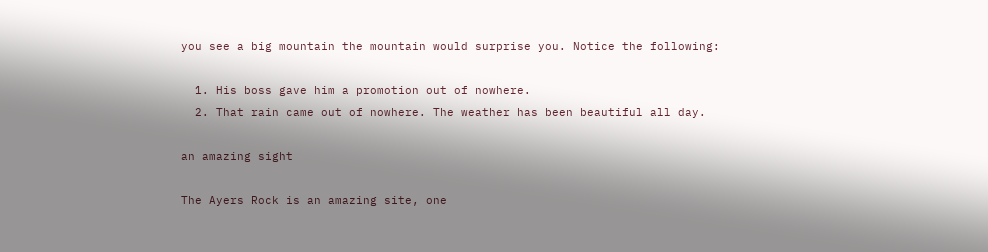you see a big mountain the mountain would surprise you. Notice the following:

  1. His boss gave him a promotion out of nowhere.
  2. That rain came out of nowhere. The weather has been beautiful all day.

an amazing sight

The Ayers Rock is an amazing site, one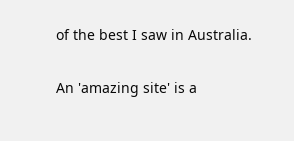of the best I saw in Australia.

An 'amazing site' is a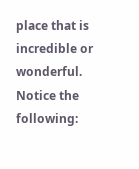place that is incredible or wonderful. Notice the following: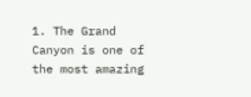1. The Grand Canyon is one of the most amazing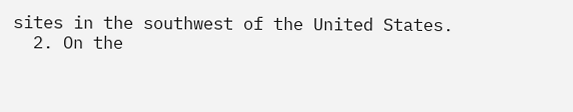sites in the southwest of the United States.
  2. On the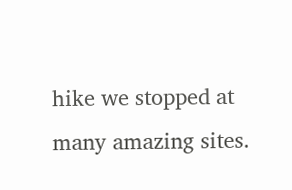hike we stopped at many amazing sites.